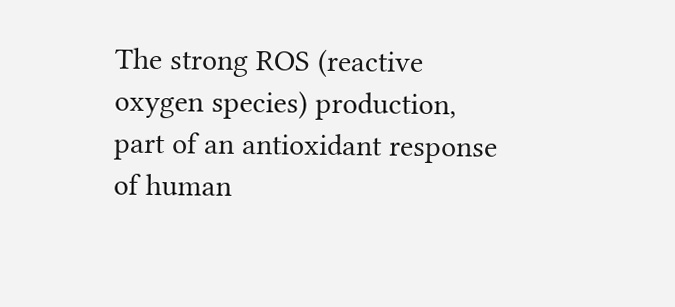The strong ROS (reactive oxygen species) production, part of an antioxidant response of human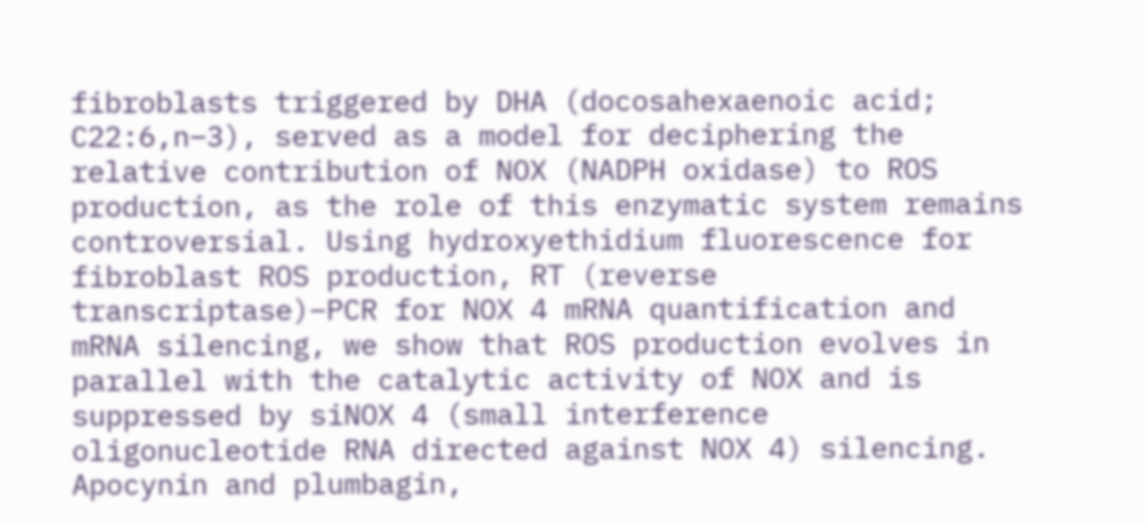fibroblasts triggered by DHA (docosahexaenoic acid; C22:6,n−3), served as a model for deciphering the relative contribution of NOX (NADPH oxidase) to ROS production, as the role of this enzymatic system remains controversial. Using hydroxyethidium fluorescence for fibroblast ROS production, RT (reverse transcriptase)–PCR for NOX 4 mRNA quantification and mRNA silencing, we show that ROS production evolves in parallel with the catalytic activity of NOX and is suppressed by siNOX 4 (small interference oligonucleotide RNA directed against NOX 4) silencing. Apocynin and plumbagin,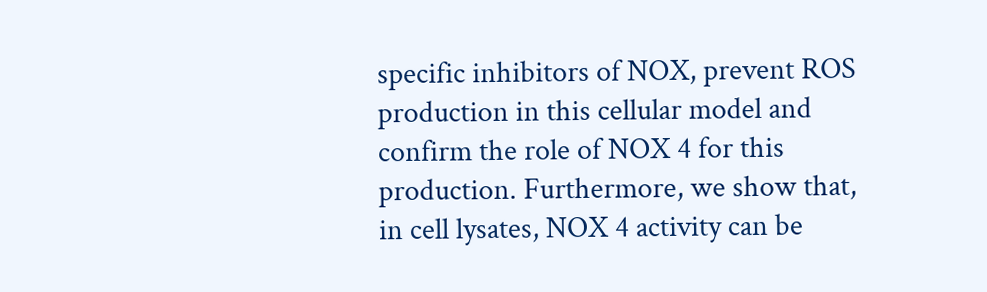specific inhibitors of NOX, prevent ROS production in this cellular model and confirm the role of NOX 4 for this production. Furthermore, we show that, in cell lysates, NOX 4 activity can be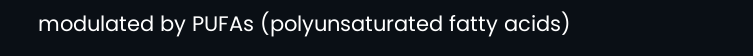modulated by PUFAs (polyunsaturated fatty acids)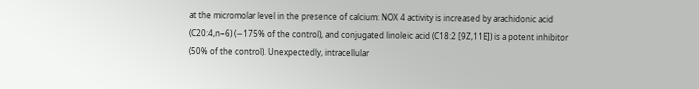at the micromolar level in the presence of calcium: NOX 4 activity is increased by arachidonic acid (C20:4,n−6) (∼175% of the control), and conjugated linoleic acid (C18:2 [9Z,11E]) is a potent inhibitor (50% of the control). Unexpectedly, intracellular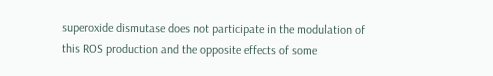superoxide dismutase does not participate in the modulation of this ROS production and the opposite effects of some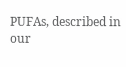PUFAs, described in our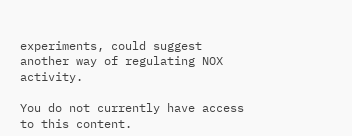experiments, could suggest another way of regulating NOX activity.

You do not currently have access to this content.